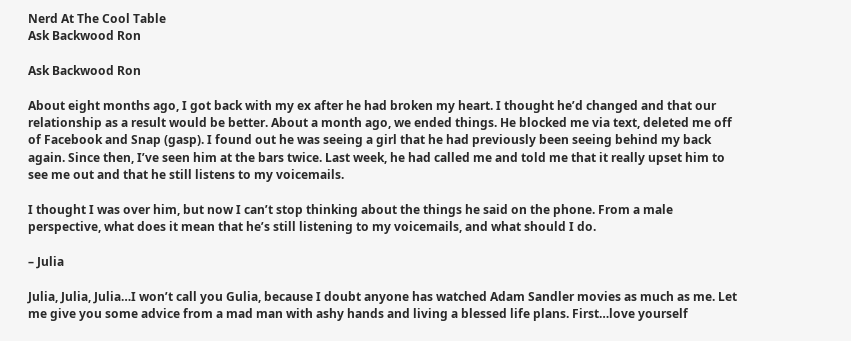Nerd At The Cool Table
Ask Backwood Ron

Ask Backwood Ron

About eight months ago, I got back with my ex after he had broken my heart. I thought he’d changed and that our relationship as a result would be better. About a month ago, we ended things. He blocked me via text, deleted me off of Facebook and Snap (gasp). I found out he was seeing a girl that he had previously been seeing behind my back again. Since then, I’ve seen him at the bars twice. Last week, he had called me and told me that it really upset him to see me out and that he still listens to my voicemails.

I thought I was over him, but now I can’t stop thinking about the things he said on the phone. From a male perspective, what does it mean that he’s still listening to my voicemails, and what should I do.

– Julia

Julia, Julia, Julia…I won’t call you Gulia, because I doubt anyone has watched Adam Sandler movies as much as me. Let me give you some advice from a mad man with ashy hands and living a blessed life plans. First…love yourself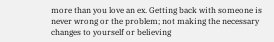more than you love an ex. Getting back with someone is never wrong or the problem; not making the necessary changes to yourself or believing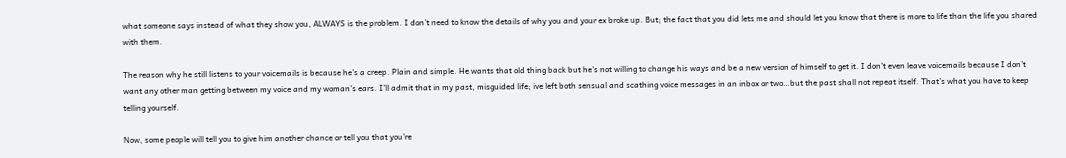what someone says instead of what they show you, ALWAYS is the problem. I don’t need to know the details of why you and your ex broke up. But; the fact that you did lets me and should let you know that there is more to life than the life you shared with them.

The reason why he still listens to your voicemails is because he’s a creep. Plain and simple. He wants that old thing back but he’s not willing to change his ways and be a new version of himself to get it. I don’t even leave voicemails because I don’t want any other man getting between my voice and my woman’s ears. I’ll admit that in my past, misguided life; ive left both sensual and scathing voice messages in an inbox or two…but the past shall not repeat itself. That’s what you have to keep telling yourself.

Now, some people will tell you to give him another chance or tell you that you’re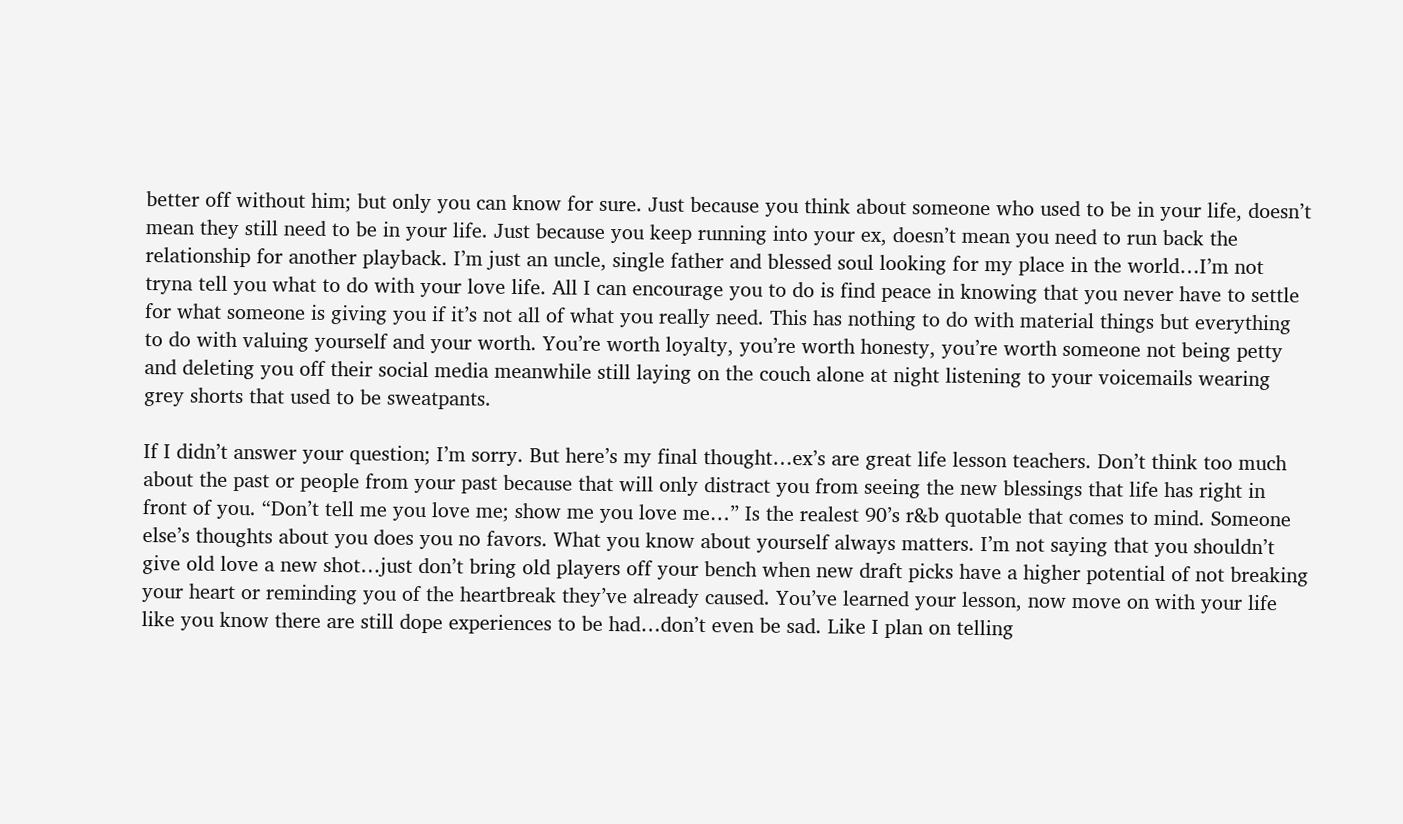better off without him; but only you can know for sure. Just because you think about someone who used to be in your life, doesn’t mean they still need to be in your life. Just because you keep running into your ex, doesn’t mean you need to run back the relationship for another playback. I’m just an uncle, single father and blessed soul looking for my place in the world…I’m not tryna tell you what to do with your love life. All I can encourage you to do is find peace in knowing that you never have to settle for what someone is giving you if it’s not all of what you really need. This has nothing to do with material things but everything to do with valuing yourself and your worth. You’re worth loyalty, you’re worth honesty, you’re worth someone not being petty and deleting you off their social media meanwhile still laying on the couch alone at night listening to your voicemails wearing grey shorts that used to be sweatpants.

If I didn’t answer your question; I’m sorry. But here’s my final thought…ex’s are great life lesson teachers. Don’t think too much about the past or people from your past because that will only distract you from seeing the new blessings that life has right in front of you. “Don’t tell me you love me; show me you love me…” Is the realest 90’s r&b quotable that comes to mind. Someone else’s thoughts about you does you no favors. What you know about yourself always matters. I’m not saying that you shouldn’t give old love a new shot…just don’t bring old players off your bench when new draft picks have a higher potential of not breaking your heart or reminding you of the heartbreak they’ve already caused. You’ve learned your lesson, now move on with your life like you know there are still dope experiences to be had…don’t even be sad. Like I plan on telling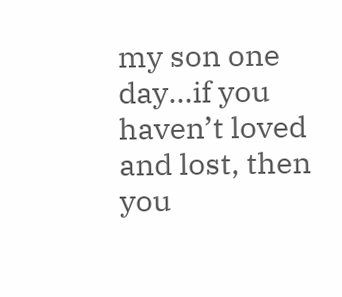my son one day…if you haven’t loved and lost, then you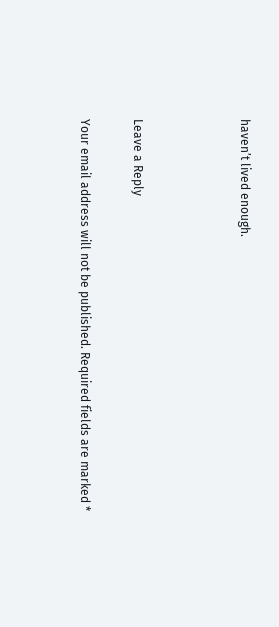haven’t lived enough.



Leave a Reply

Your email address will not be published. Required fields are marked *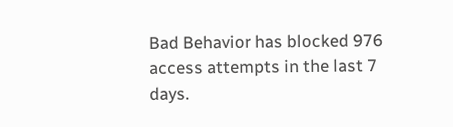Bad Behavior has blocked 976 access attempts in the last 7 days.